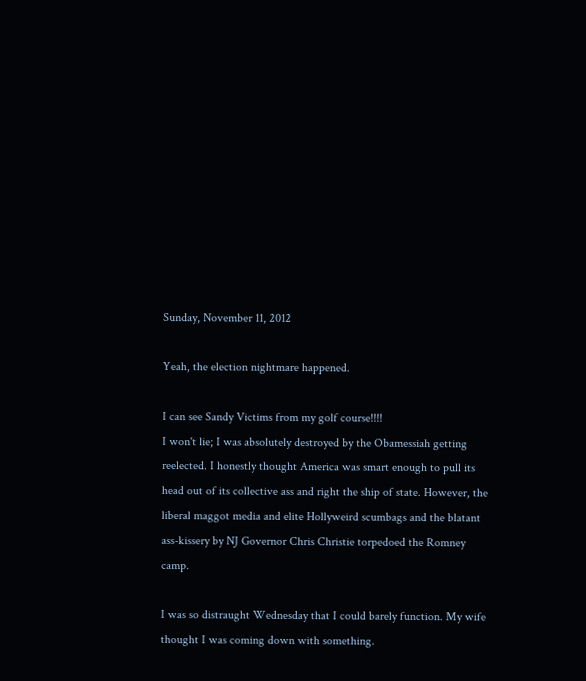Sunday, November 11, 2012

Yeah, the election nightmare happened.

I can see Sandy Victims from my golf course!!!!
I won't lie; I was absolutely destroyed by the Obamessiah getting reelected. I honestly thought America was smart enough to pull its head out of its collective ass and right the ship of state. However, the liberal maggot media and elite Hollyweird scumbags and the blatant ass-kissery by NJ Governor Chris Christie torpedoed the Romney camp.

I was so distraught Wednesday that I could barely function. My wife thought I was coming down with something.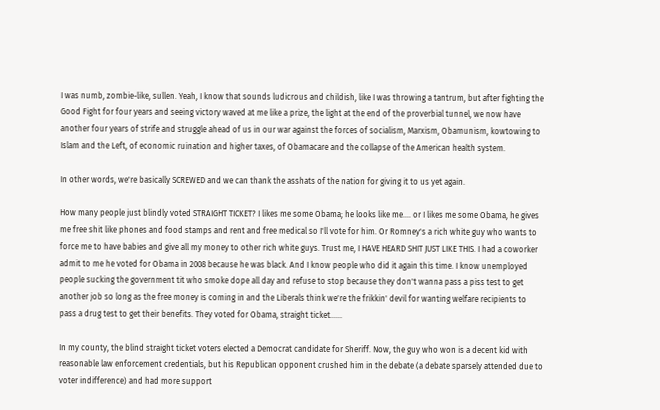I was numb, zombie-like, sullen. Yeah, I know that sounds ludicrous and childish, like I was throwing a tantrum, but after fighting the Good Fight for four years and seeing victory waved at me like a prize, the light at the end of the proverbial tunnel, we now have another four years of strife and struggle ahead of us in our war against the forces of socialism, Marxism, Obamunism, kowtowing to Islam and the Left, of economic ruination and higher taxes, of Obamacare and the collapse of the American health system.

In other words, we're basically SCREWED and we can thank the asshats of the nation for giving it to us yet again.

How many people just blindly voted STRAIGHT TICKET? I likes me some Obama; he looks like me.... or I likes me some Obama, he gives me free shit like phones and food stamps and rent and free medical so I'll vote for him. Or Romney's a rich white guy who wants to force me to have babies and give all my money to other rich white guys. Trust me, I HAVE HEARD SHIT JUST LIKE THIS. I had a coworker admit to me he voted for Obama in 2008 because he was black. And I know people who did it again this time. I know unemployed people sucking the government tit who smoke dope all day and refuse to stop because they don't wanna pass a piss test to get another job so long as the free money is coming in and the Liberals think we're the frikkin' devil for wanting welfare recipients to pass a drug test to get their benefits. They voted for Obama, straight ticket......

In my county, the blind straight ticket voters elected a Democrat candidate for Sheriff. Now, the guy who won is a decent kid with reasonable law enforcement credentials, but his Republican opponent crushed him in the debate (a debate sparsely attended due to voter indifference) and had more support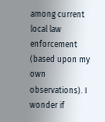among current local law enforcement (based upon my own observations). I wonder if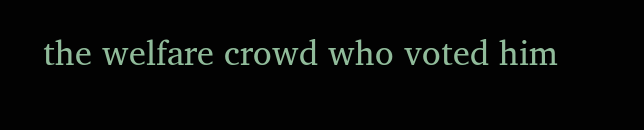the welfare crowd who voted him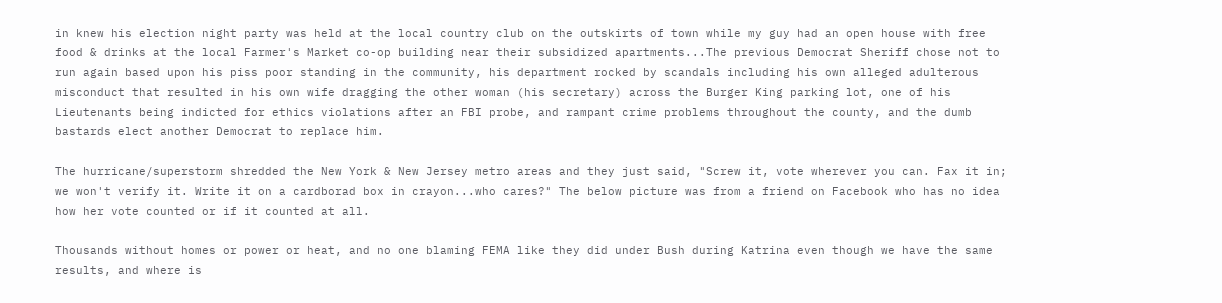in knew his election night party was held at the local country club on the outskirts of town while my guy had an open house with free food & drinks at the local Farmer's Market co-op building near their subsidized apartments...The previous Democrat Sheriff chose not to run again based upon his piss poor standing in the community, his department rocked by scandals including his own alleged adulterous misconduct that resulted in his own wife dragging the other woman (his secretary) across the Burger King parking lot, one of his Lieutenants being indicted for ethics violations after an FBI probe, and rampant crime problems throughout the county, and the dumb bastards elect another Democrat to replace him.

The hurricane/superstorm shredded the New York & New Jersey metro areas and they just said, "Screw it, vote wherever you can. Fax it in; we won't verify it. Write it on a cardborad box in crayon...who cares?" The below picture was from a friend on Facebook who has no idea how her vote counted or if it counted at all.

Thousands without homes or power or heat, and no one blaming FEMA like they did under Bush during Katrina even though we have the same results, and where is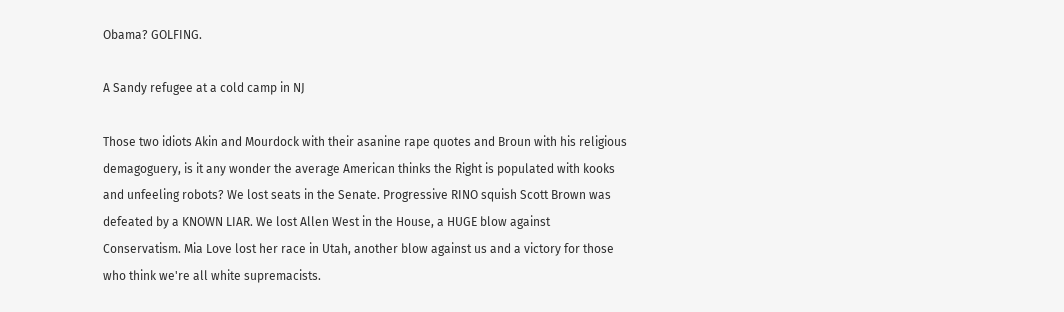Obama? GOLFING.

A Sandy refugee at a cold camp in NJ

Those two idiots Akin and Mourdock with their asanine rape quotes and Broun with his religious demagoguery, is it any wonder the average American thinks the Right is populated with kooks and unfeeling robots? We lost seats in the Senate. Progressive RINO squish Scott Brown was defeated by a KNOWN LIAR. We lost Allen West in the House, a HUGE blow against Conservatism. Mia Love lost her race in Utah, another blow against us and a victory for those who think we're all white supremacists.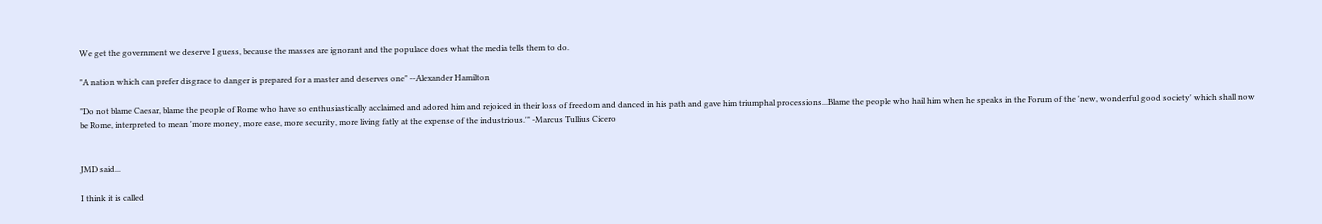We get the government we deserve I guess, because the masses are ignorant and the populace does what the media tells them to do.

"A nation which can prefer disgrace to danger is prepared for a master and deserves one" --Alexander Hamilton

"Do not blame Caesar, blame the people of Rome who have so enthusiastically acclaimed and adored him and rejoiced in their loss of freedom and danced in his path and gave him triumphal processions...Blame the people who hail him when he speaks in the Forum of the 'new, wonderful good society' which shall now be Rome, interpreted to mean 'more money, more ease, more security, more living fatly at the expense of the industrious.'" -Marcus Tullius Cicero


JMD said...

I think it is called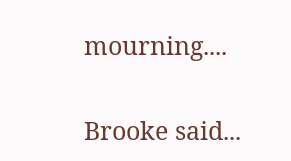mourning....

Brooke said...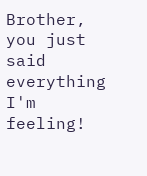Brother, you just said everything I'm feeling!